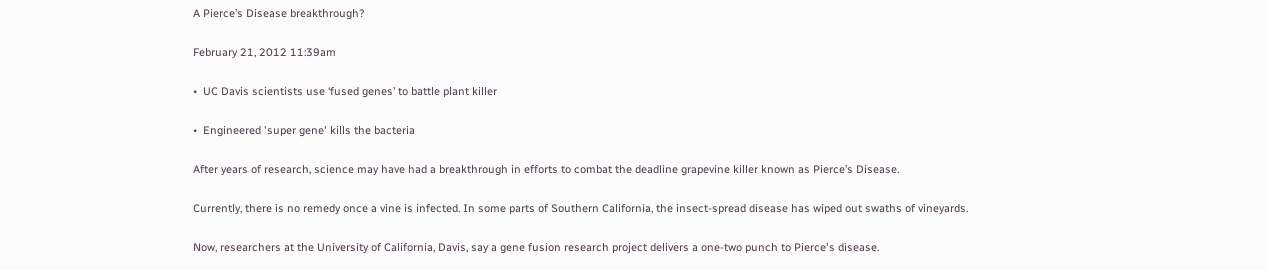A Pierce’s Disease breakthrough?

February 21, 2012 11:39am

•  UC Davis scientists use ‘fused genes’ to battle plant killer

•  Engineered 'super gene' kills the bacteria

After years of research, science may have had a breakthrough in efforts to combat the deadline grapevine killer known as Pierce’s Disease.

Currently, there is no remedy once a vine is infected. In some parts of Southern California, the insect-spread disease has wiped out swaths of vineyards.

Now, researchers at the University of California, Davis, say a gene fusion research project delivers a one-two punch to Pierce's disease.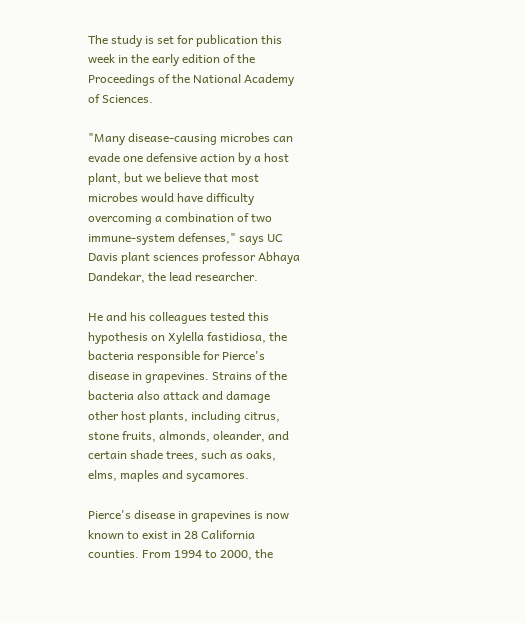The study is set for publication this week in the early edition of the Proceedings of the National Academy of Sciences.

"Many disease-causing microbes can evade one defensive action by a host plant, but we believe that most microbes would have difficulty overcoming a combination of two immune-system defenses," says UC Davis plant sciences professor Abhaya Dandekar, the lead researcher.

He and his colleagues tested this hypothesis on Xylella fastidiosa, the bacteria responsible for Pierce's disease in grapevines. Strains of the bacteria also attack and damage other host plants, including citrus, stone fruits, almonds, oleander, and certain shade trees, such as oaks, elms, maples and sycamores.

Pierce's disease in grapevines is now known to exist in 28 California counties. From 1994 to 2000, the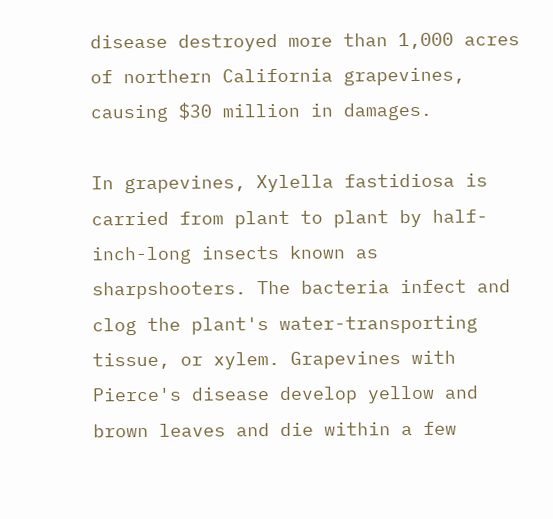disease destroyed more than 1,000 acres of northern California grapevines, causing $30 million in damages.

In grapevines, Xylella fastidiosa is carried from plant to plant by half-inch-long insects known as sharpshooters. The bacteria infect and clog the plant's water-transporting tissue, or xylem. Grapevines with Pierce's disease develop yellow and brown leaves and die within a few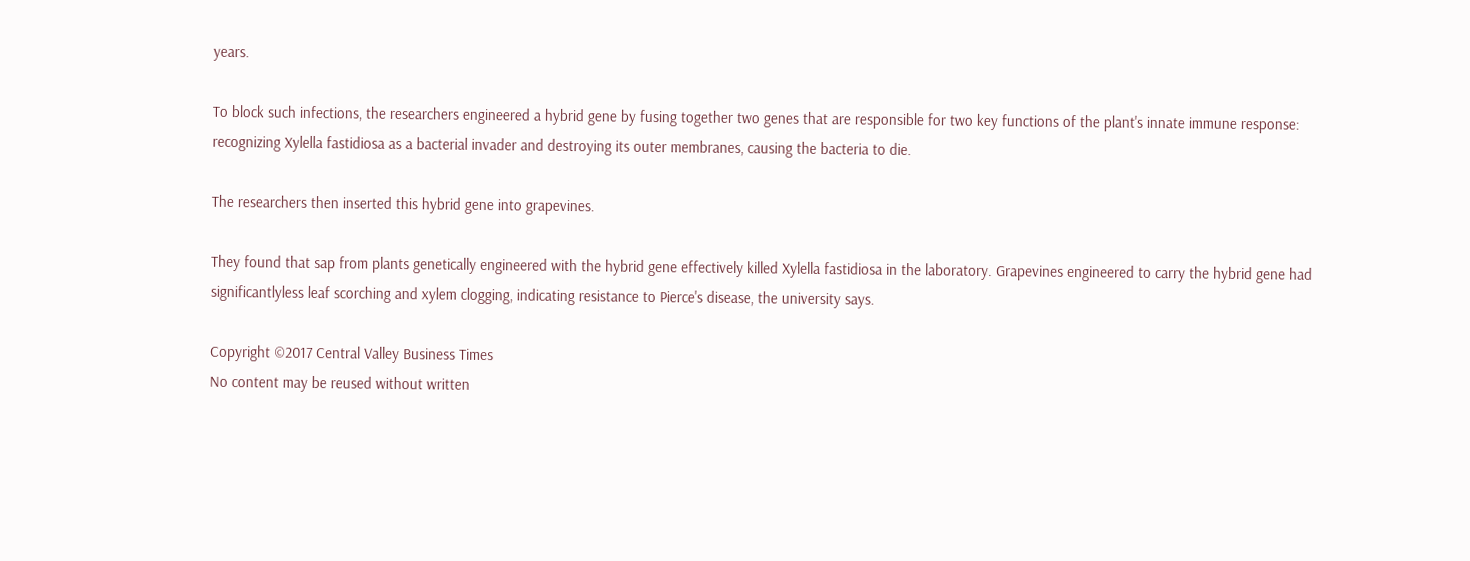years.

To block such infections, the researchers engineered a hybrid gene by fusing together two genes that are responsible for two key functions of the plant's innate immune response: recognizing Xylella fastidiosa as a bacterial invader and destroying its outer membranes, causing the bacteria to die.

The researchers then inserted this hybrid gene into grapevines.

They found that sap from plants genetically engineered with the hybrid gene effectively killed Xylella fastidiosa in the laboratory. Grapevines engineered to carry the hybrid gene had significantlyless leaf scorching and xylem clogging, indicating resistance to Pierce's disease, the university says.

Copyright ©2017 Central Valley Business Times
No content may be reused without written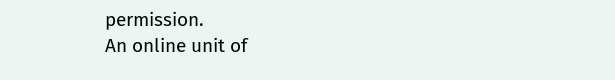permission.
An online unit of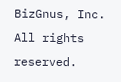BizGnus, Inc.
All rights reserved.